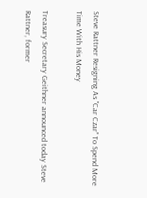Steve Rattner Resigning As "Car Czar" To Spend More Time With His Money

Treasury Secretary Geithner announced today Steve Rattner, former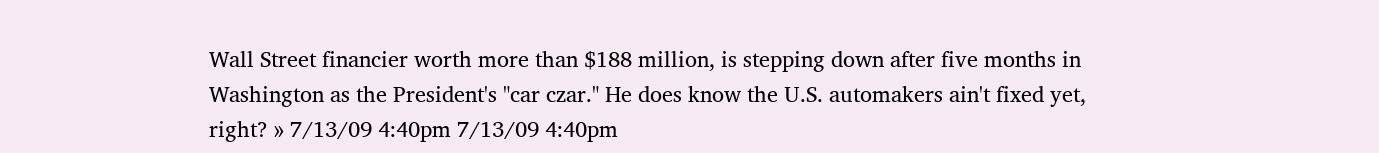Wall Street financier worth more than $188 million, is stepping down after five months in Washington as the President's "car czar." He does know the U.S. automakers ain't fixed yet, right? » 7/13/09 4:40pm 7/13/09 4:40pm